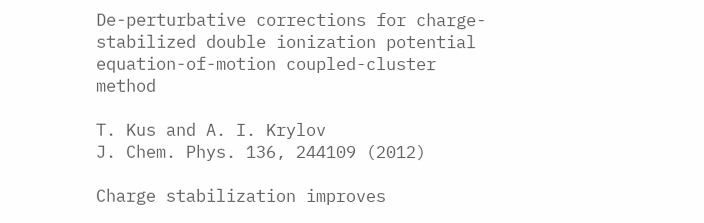De-perturbative corrections for charge-stabilized double ionization potential equation-of-motion coupled-cluster method

T. Kus and A. I. Krylov
J. Chem. Phys. 136, 244109 (2012)

Charge stabilization improves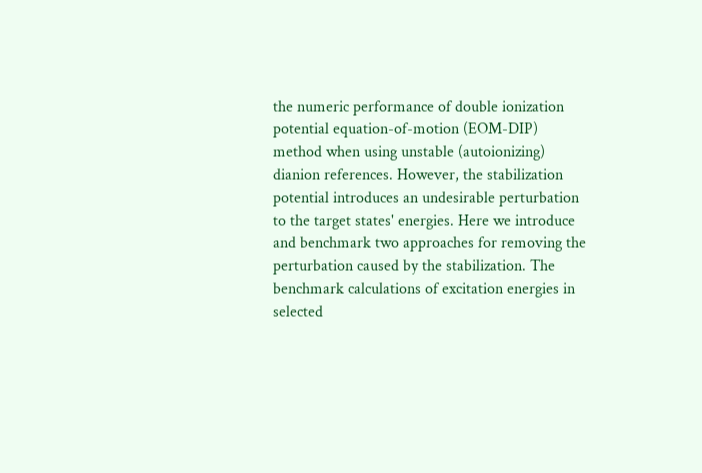the numeric performance of double ionization potential equation-of-motion (EOM-DIP) method when using unstable (autoionizing) dianion references. However, the stabilization potential introduces an undesirable perturbation to the target states' energies. Here we introduce and benchmark two approaches for removing the perturbation caused by the stabilization. The benchmark calculations of excitation energies in selected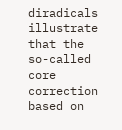diradicals illustrate that the so-called core correction based on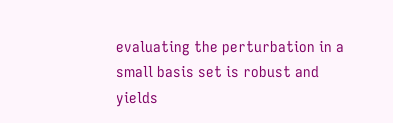evaluating the perturbation in a small basis set is robust and yields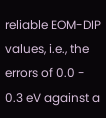reliable EOM-DIP values, i.e., the errors of 0.0 - 0.3 eV against a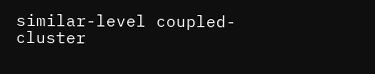similar-level coupled-cluster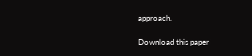approach.

Download this paper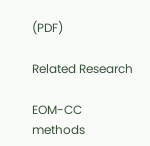(PDF)

Related Research

EOM-CC methods